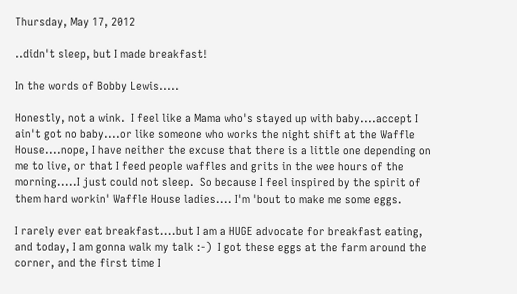Thursday, May 17, 2012

..didn't sleep, but I made breakfast!

In the words of Bobby Lewis.....

Honestly, not a wink.  I feel like a Mama who's stayed up with baby....accept I ain't got no baby....or like someone who works the night shift at the Waffle House....nope, I have neither the excuse that there is a little one depending on me to live, or that I feed people waffles and grits in the wee hours of the morning.....I just could not sleep.  So because I feel inspired by the spirit of them hard workin' Waffle House ladies.... I'm 'bout to make me some eggs.

I rarely ever eat breakfast....but I am a HUGE advocate for breakfast eating, and today, I am gonna walk my talk :-)  I got these eggs at the farm around the corner, and the first time I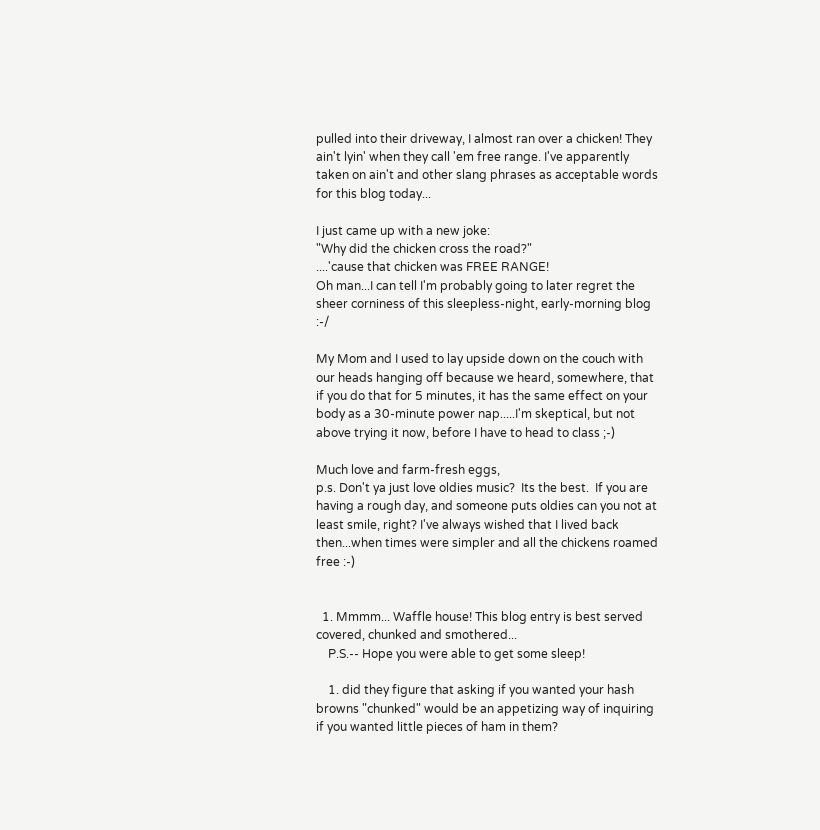pulled into their driveway, I almost ran over a chicken! They ain't lyin' when they call 'em free range. I've apparently taken on ain't and other slang phrases as acceptable words for this blog today...

I just came up with a new joke:
"Why did the chicken cross the road?"
....'cause that chicken was FREE RANGE!
Oh man...I can tell I'm probably going to later regret the sheer corniness of this sleepless-night, early-morning blog :-/

My Mom and I used to lay upside down on the couch with our heads hanging off because we heard, somewhere, that if you do that for 5 minutes, it has the same effect on your body as a 30-minute power nap.....I'm skeptical, but not above trying it now, before I have to head to class ;-)

Much love and farm-fresh eggs,
p.s. Don't ya just love oldies music?  Its the best.  If you are having a rough day, and someone puts oldies can you not at least smile, right? I've always wished that I lived back then...when times were simpler and all the chickens roamed free :-)


  1. Mmmm... Waffle house! This blog entry is best served covered, chunked and smothered...
    P.S.-- Hope you were able to get some sleep!

    1. did they figure that asking if you wanted your hash browns "chunked" would be an appetizing way of inquiring if you wanted little pieces of ham in them?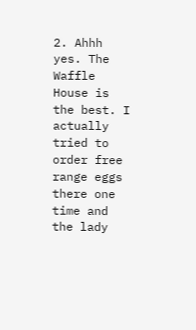2. Ahhh yes. The Waffle House is the best. I actually tried to order free range eggs there one time and the lady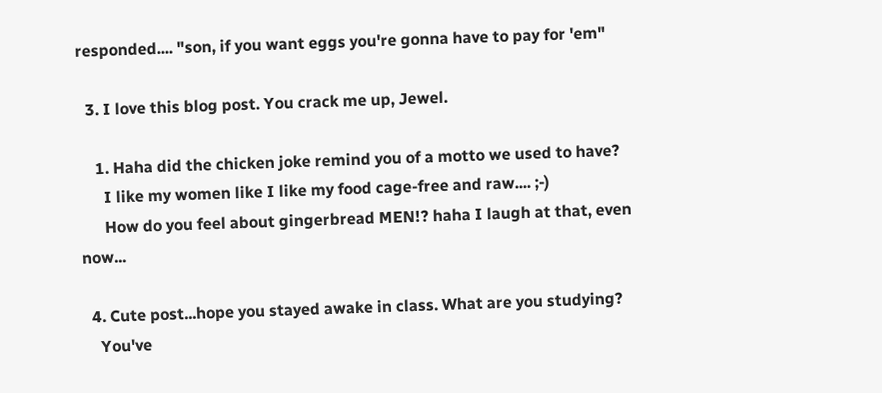responded.... "son, if you want eggs you're gonna have to pay for 'em"

  3. I love this blog post. You crack me up, Jewel.

    1. Haha did the chicken joke remind you of a motto we used to have?
      I like my women like I like my food cage-free and raw.... ;-)
      How do you feel about gingerbread MEN!? haha I laugh at that, even now...

  4. Cute post...hope you stayed awake in class. What are you studying?
    You've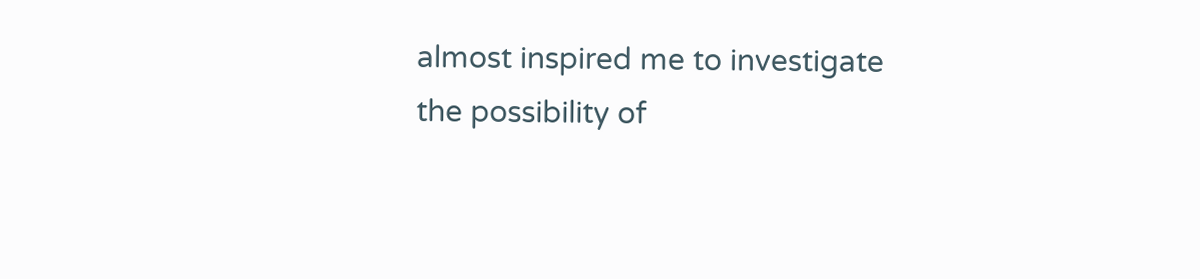almost inspired me to investigate the possibility of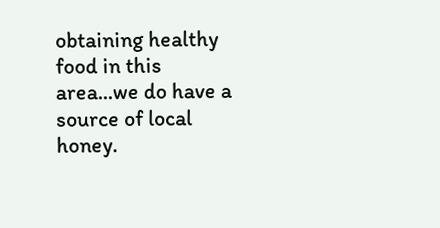obtaining healthy food in this area...we do have a source of local honey.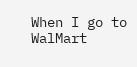When I go to WalMart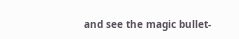and see the magic bullet-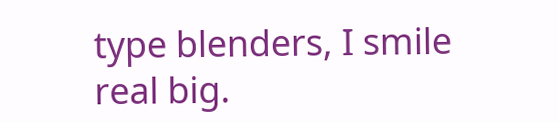type blenders, I smile real big.